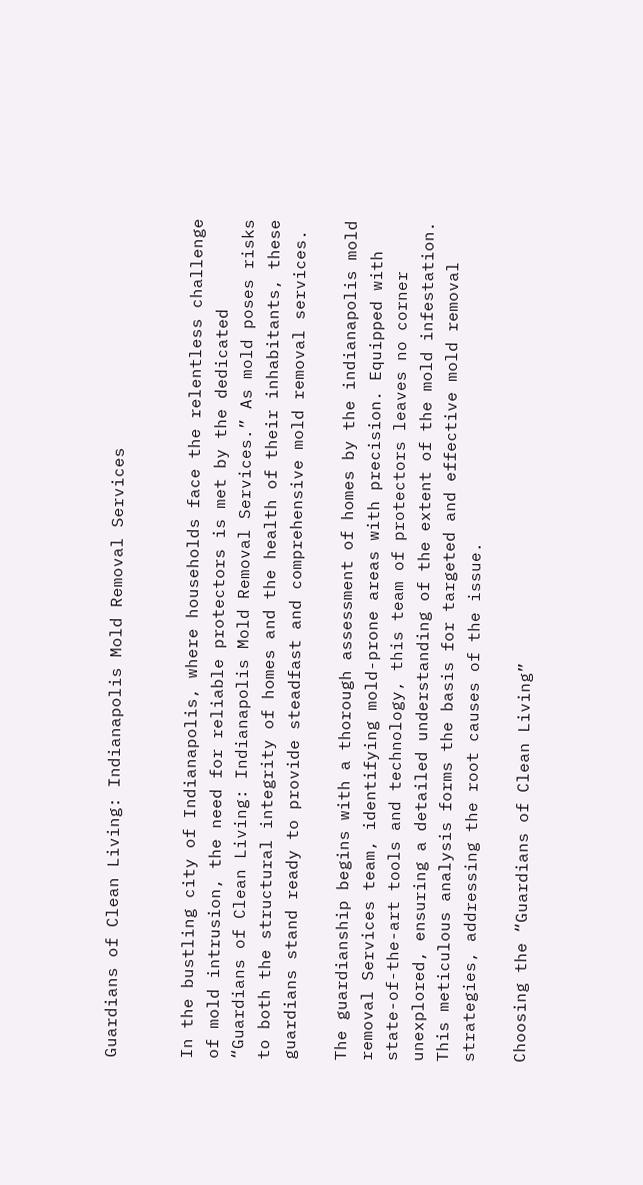Guardians of Clean Living: Indianapolis Mold Removal Services


In the bustling city of Indianapolis, where households face the relentless challenge of mold intrusion, the need for reliable protectors is met by the dedicated “Guardians of Clean Living: Indianapolis Mold Removal Services.” As mold poses risks to both the structural integrity of homes and the health of their inhabitants, these guardians stand ready to provide steadfast and comprehensive mold removal services.

The guardianship begins with a thorough assessment of homes by the indianapolis mold removal Services team, identifying mold-prone areas with precision. Equipped with state-of-the-art tools and technology, this team of protectors leaves no corner unexplored, ensuring a detailed understanding of the extent of the mold infestation. This meticulous analysis forms the basis for targeted and effective mold removal strategies, addressing the root causes of the issue.

Choosing the “Guardians of Clean Living”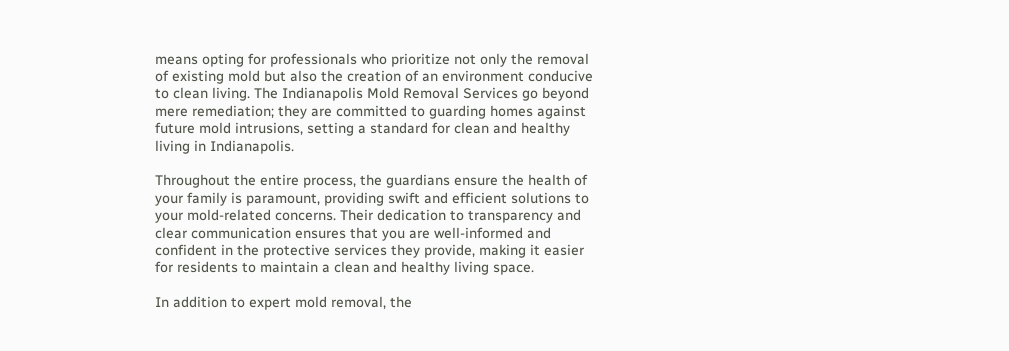means opting for professionals who prioritize not only the removal of existing mold but also the creation of an environment conducive to clean living. The Indianapolis Mold Removal Services go beyond mere remediation; they are committed to guarding homes against future mold intrusions, setting a standard for clean and healthy living in Indianapolis.

Throughout the entire process, the guardians ensure the health of your family is paramount, providing swift and efficient solutions to your mold-related concerns. Their dedication to transparency and clear communication ensures that you are well-informed and confident in the protective services they provide, making it easier for residents to maintain a clean and healthy living space.

In addition to expert mold removal, the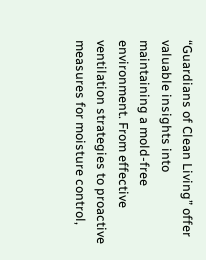“Guardians of Clean Living” offer valuable insights into maintaining a mold-free environment. From effective ventilation strategies to proactive measures for moisture control,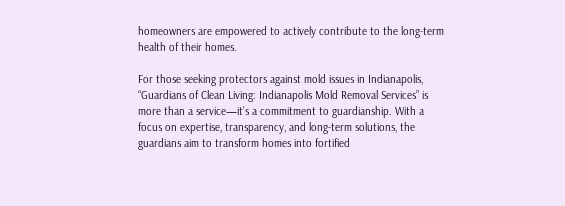homeowners are empowered to actively contribute to the long-term health of their homes.

For those seeking protectors against mold issues in Indianapolis, “Guardians of Clean Living: Indianapolis Mold Removal Services” is more than a service—it’s a commitment to guardianship. With a focus on expertise, transparency, and long-term solutions, the guardians aim to transform homes into fortified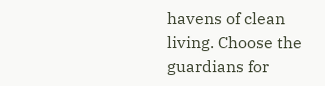havens of clean living. Choose the guardians for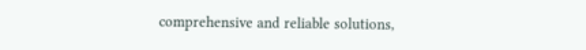comprehensive and reliable solutions,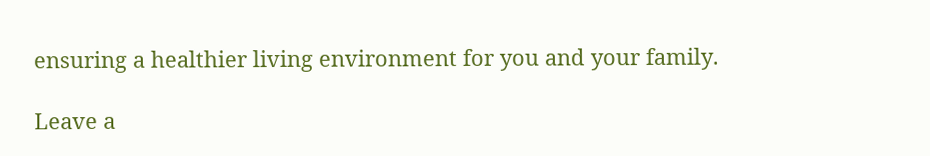ensuring a healthier living environment for you and your family.

Leave a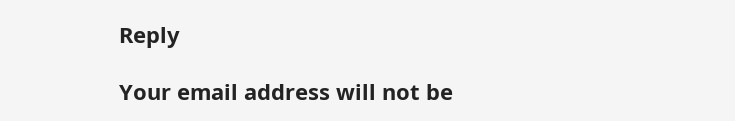Reply

Your email address will not be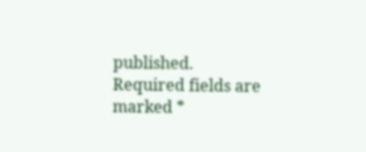published. Required fields are marked *